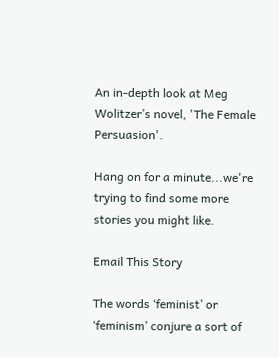An in-depth look at Meg Wolitzer’s novel, 'The Female Persuasion'.

Hang on for a minute...we're trying to find some more stories you might like.

Email This Story

The words ‘feminist’ or ‘feminism’ conjure a sort of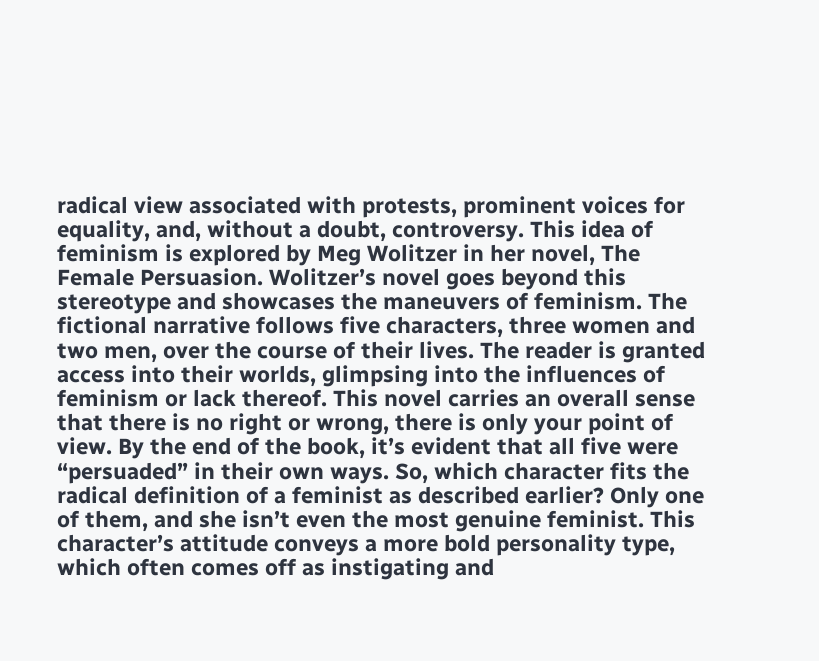radical view associated with protests, prominent voices for equality, and, without a doubt, controversy. This idea of feminism is explored by Meg Wolitzer in her novel, The Female Persuasion. Wolitzer’s novel goes beyond this stereotype and showcases the maneuvers of feminism. The fictional narrative follows five characters, three women and two men, over the course of their lives. The reader is granted access into their worlds, glimpsing into the influences of feminism or lack thereof. This novel carries an overall sense that there is no right or wrong, there is only your point of view. By the end of the book, it’s evident that all five were “persuaded” in their own ways. So, which character fits the radical definition of a feminist as described earlier? Only one of them, and she isn’t even the most genuine feminist. This character’s attitude conveys a more bold personality type, which often comes off as instigating and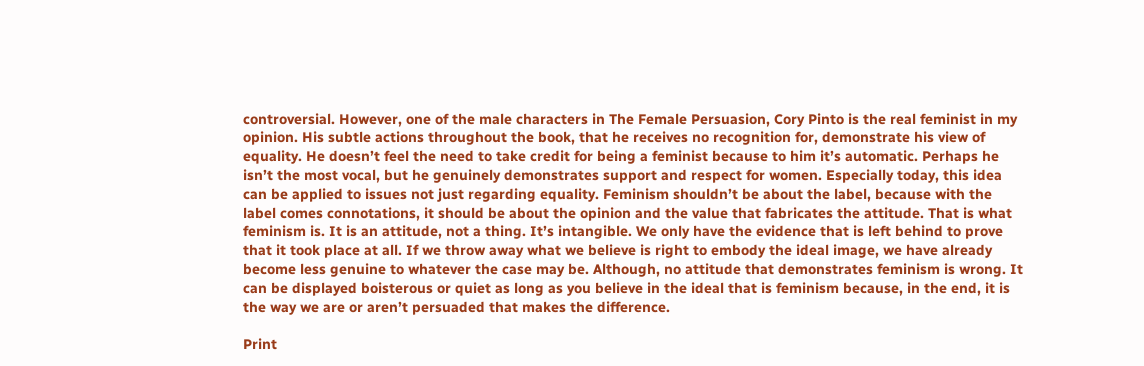controversial. However, one of the male characters in The Female Persuasion, Cory Pinto is the real feminist in my opinion. His subtle actions throughout the book, that he receives no recognition for, demonstrate his view of equality. He doesn’t feel the need to take credit for being a feminist because to him it’s automatic. Perhaps he isn’t the most vocal, but he genuinely demonstrates support and respect for women. Especially today, this idea can be applied to issues not just regarding equality. Feminism shouldn’t be about the label, because with the label comes connotations, it should be about the opinion and the value that fabricates the attitude. That is what feminism is. It is an attitude, not a thing. It’s intangible. We only have the evidence that is left behind to prove that it took place at all. If we throw away what we believe is right to embody the ideal image, we have already become less genuine to whatever the case may be. Although, no attitude that demonstrates feminism is wrong. It can be displayed boisterous or quiet as long as you believe in the ideal that is feminism because, in the end, it is the way we are or aren’t persuaded that makes the difference.

Print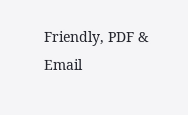Friendly, PDF & Email